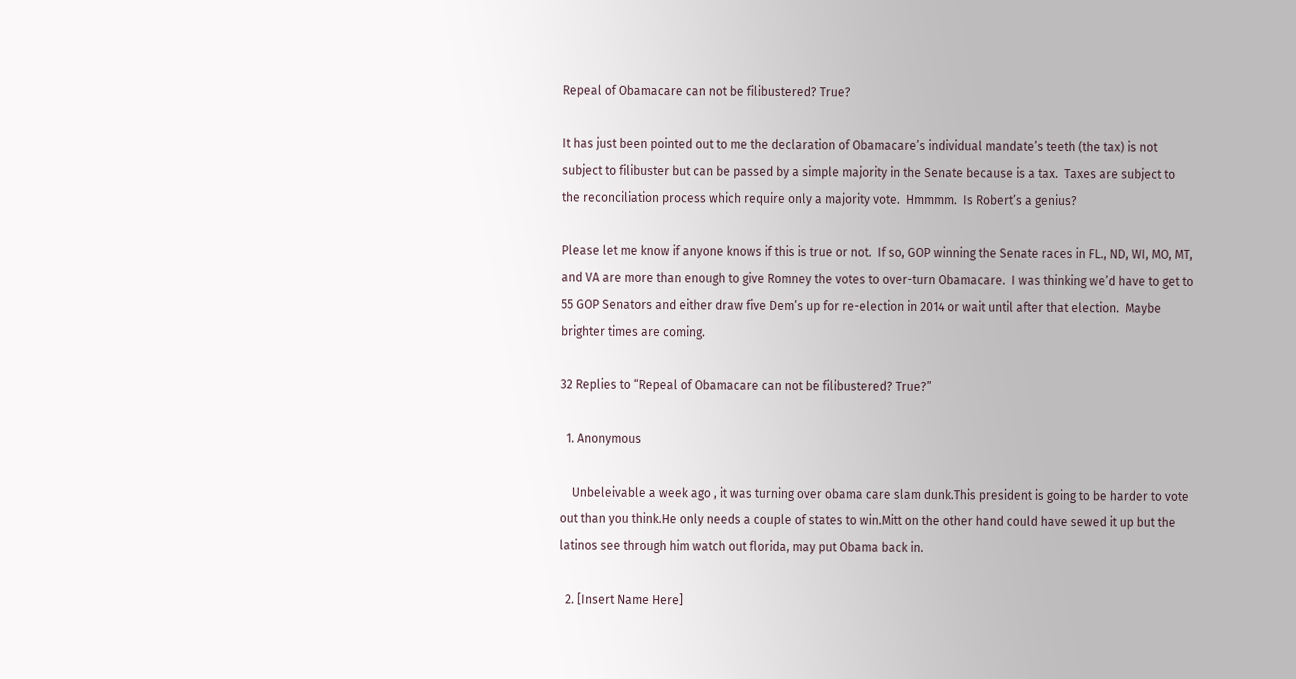Repeal of Obamacare can not be filibustered? True?

It has just been pointed out to me the declaration of Obamacare’s individual mandate’s teeth (the tax) is not subject to filibuster but can be passed by a simple majority in the Senate because is a tax.  Taxes are subject to the reconciliation process which require only a majority vote.  Hmmmm.  Is Robert’s a genius?

Please let me know if anyone knows if this is true or not.  If so, GOP winning the Senate races in FL., ND, WI, MO, MT, and VA are more than enough to give Romney the votes to over-turn Obamacare.  I was thinking we’d have to get to 55 GOP Senators and either draw five Dem’s up for re-election in 2014 or wait until after that election.  Maybe brighter times are coming.

32 Replies to “Repeal of Obamacare can not be filibustered? True?”

  1. Anonymous

    Unbeleivable a week ago , it was turning over obama care slam dunk.This president is going to be harder to vote out than you think.He only needs a couple of states to win.Mitt on the other hand could have sewed it up but the latinos see through him watch out florida, may put Obama back in.

  2. [Insert Name Here]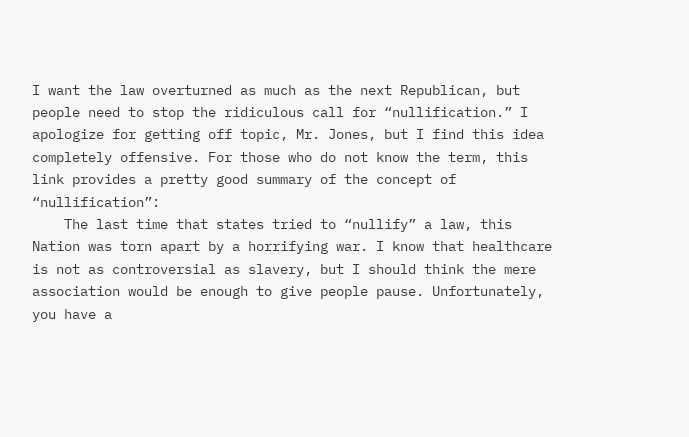I want the law overturned as much as the next Republican, but people need to stop the ridiculous call for “nullification.” I apologize for getting off topic, Mr. Jones, but I find this idea completely offensive. For those who do not know the term, this link provides a pretty good summary of the concept of “nullification”:
    The last time that states tried to “nullify” a law, this Nation was torn apart by a horrifying war. I know that healthcare is not as controversial as slavery, but I should think the mere association would be enough to give people pause. Unfortunately, you have a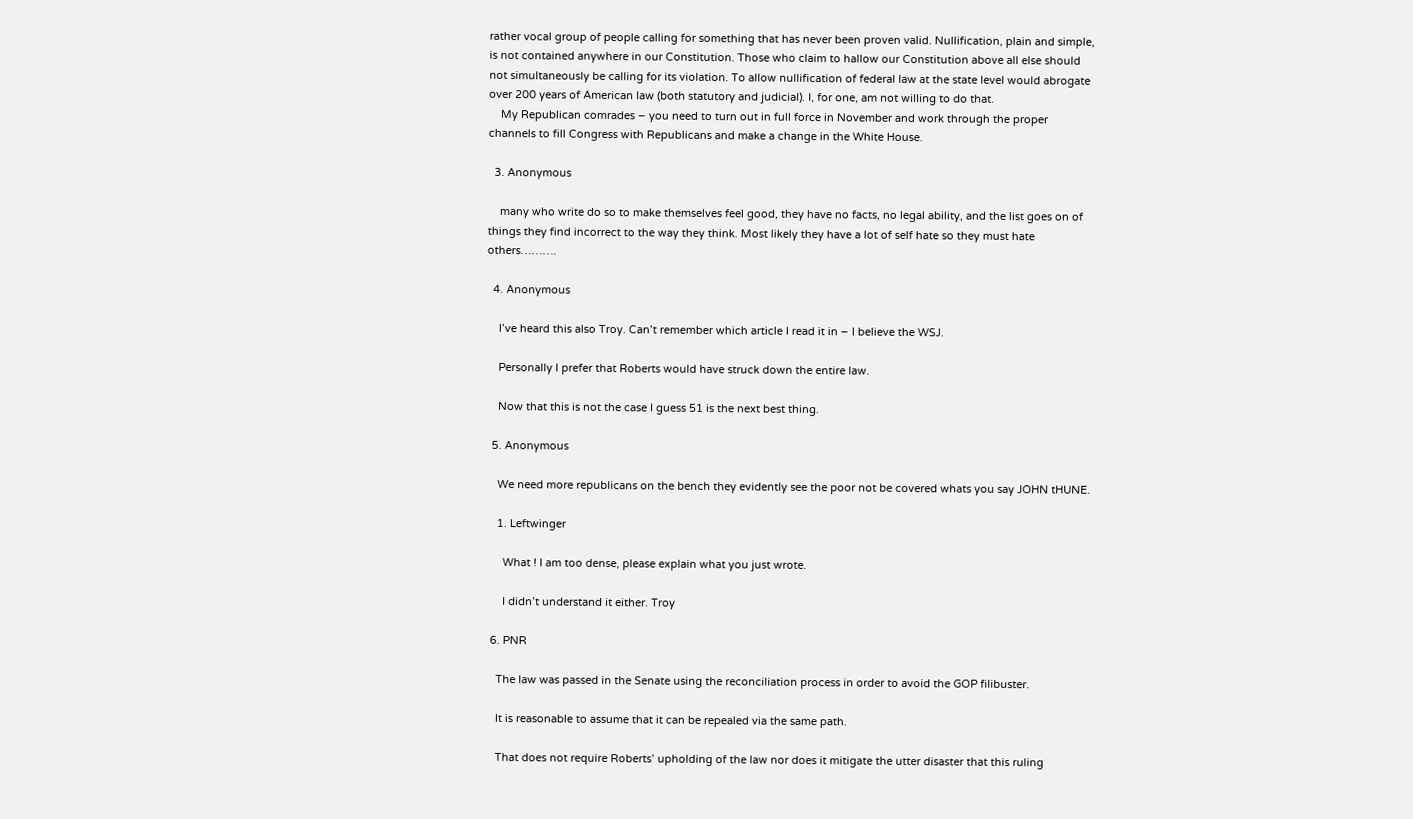rather vocal group of people calling for something that has never been proven valid. Nullification, plain and simple, is not contained anywhere in our Constitution. Those who claim to hallow our Constitution above all else should not simultaneously be calling for its violation. To allow nullification of federal law at the state level would abrogate over 200 years of American law (both statutory and judicial). I, for one, am not willing to do that.
    My Republican comrades – you need to turn out in full force in November and work through the proper channels to fill Congress with Republicans and make a change in the White House.

  3. Anonymous

    many who write do so to make themselves feel good, they have no facts, no legal ability, and the list goes on of things they find incorrect to the way they think. Most likely they have a lot of self hate so they must hate others……….

  4. Anonymous

    I’ve heard this also Troy. Can’t remember which article I read it in – I believe the WSJ.

    Personally I prefer that Roberts would have struck down the entire law.

    Now that this is not the case I guess 51 is the next best thing.

  5. Anonymous

    We need more republicans on the bench they evidently see the poor not be covered whats you say JOHN tHUNE.

    1. Leftwinger

      What ! I am too dense, please explain what you just wrote.

      I didn’t understand it either. Troy

  6. PNR

    The law was passed in the Senate using the reconciliation process in order to avoid the GOP filibuster.

    It is reasonable to assume that it can be repealed via the same path.

    That does not require Roberts’ upholding of the law nor does it mitigate the utter disaster that this ruling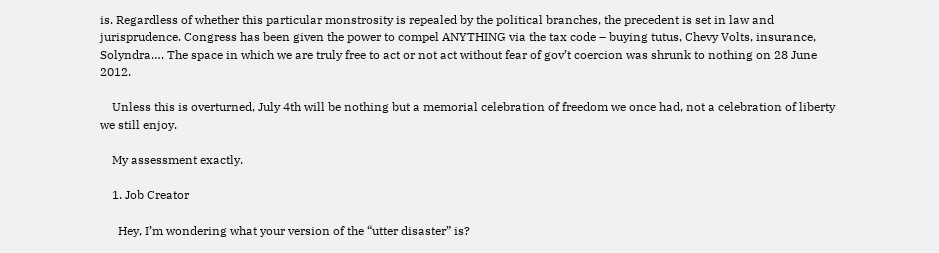is. Regardless of whether this particular monstrosity is repealed by the political branches, the precedent is set in law and jurisprudence. Congress has been given the power to compel ANYTHING via the tax code – buying tutus, Chevy Volts, insurance, Solyndra…. The space in which we are truly free to act or not act without fear of gov’t coercion was shrunk to nothing on 28 June 2012.

    Unless this is overturned, July 4th will be nothing but a memorial celebration of freedom we once had, not a celebration of liberty we still enjoy.

    My assessment exactly.

    1. Job Creator

      Hey, I’m wondering what your version of the “utter disaster” is?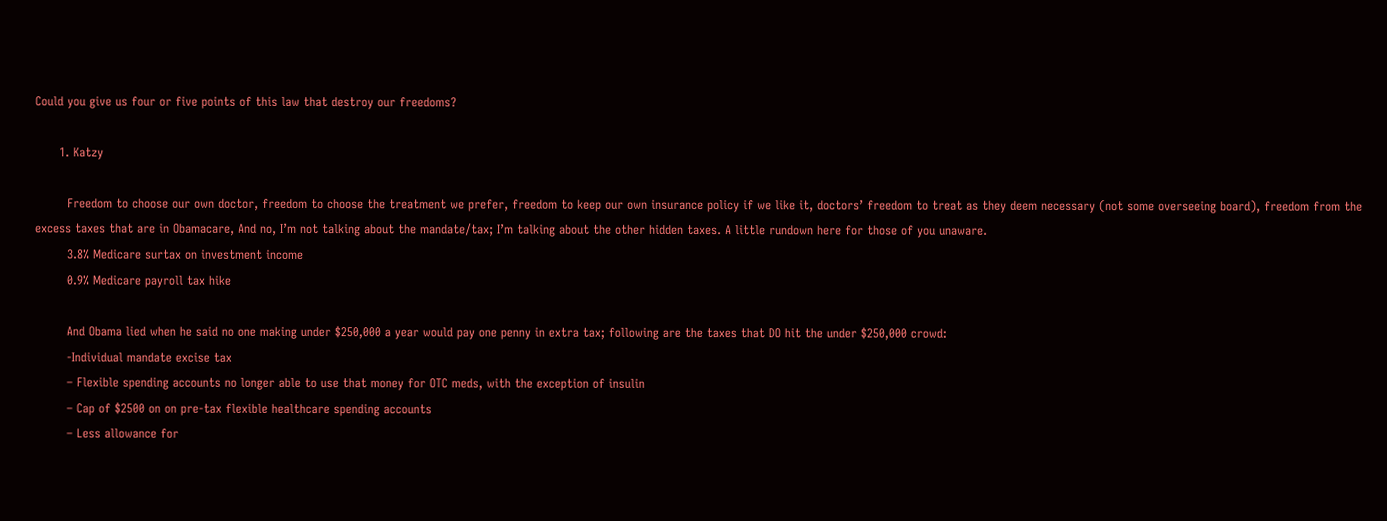Could you give us four or five points of this law that destroy our freedoms?

      1. Katzy

        Freedom to choose our own doctor, freedom to choose the treatment we prefer, freedom to keep our own insurance policy if we like it, doctors’ freedom to treat as they deem necessary (not some overseeing board), freedom from the excess taxes that are in Obamacare, And no, I’m not talking about the mandate/tax; I’m talking about the other hidden taxes. A little rundown here for those of you unaware.
        3.8% Medicare surtax on investment income
        0.9% Medicare payroll tax hike

        And Obama lied when he said no one making under $250,000 a year would pay one penny in extra tax; following are the taxes that DO hit the under $250,000 crowd:
        -Individual mandate excise tax
        – Flexible spending accounts no longer able to use that money for OTC meds, with the exception of insulin
        – Cap of $2500 on on pre-tax flexible healthcare spending accounts
        – Less allowance for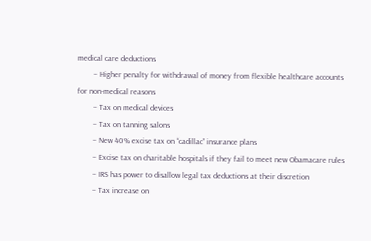medical care deductions
        – Higher penalty for withdrawal of money from flexible healthcare accounts for non-medical reasons
        – Tax on medical devices
        – Tax on tanning salons
        – New 40% excise tax on “cadillac” insurance plans
        – Excise tax on charitable hospitals if they fail to meet new Obamacare rules
        – IRS has power to disallow legal tax deductions at their discretion
        – Tax increase on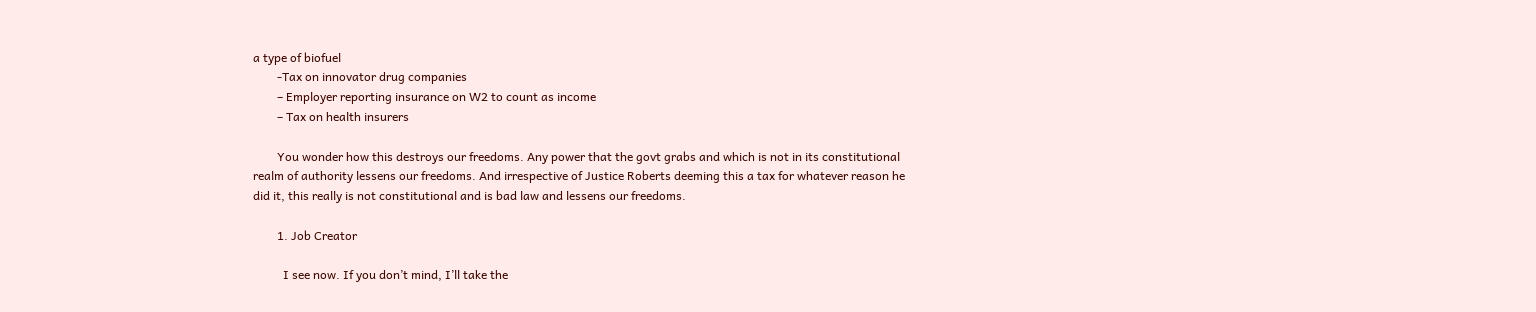a type of biofuel
        -Tax on innovator drug companies
        – Employer reporting insurance on W2 to count as income
        – Tax on health insurers

        You wonder how this destroys our freedoms. Any power that the govt grabs and which is not in its constitutional realm of authority lessens our freedoms. And irrespective of Justice Roberts deeming this a tax for whatever reason he did it, this really is not constitutional and is bad law and lessens our freedoms.

        1. Job Creator

          I see now. If you don’t mind, I’ll take the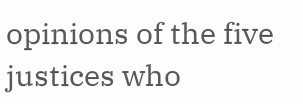opinions of the five justices who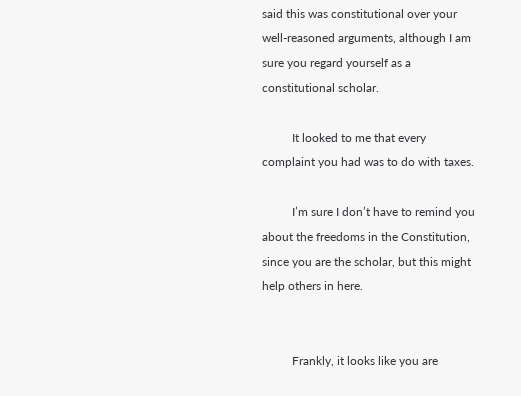said this was constitutional over your well-reasoned arguments, although I am sure you regard yourself as a constitutional scholar.

          It looked to me that every complaint you had was to do with taxes.

          I’m sure I don’t have to remind you about the freedoms in the Constitution, since you are the scholar, but this might help others in here.


          Frankly, it looks like you are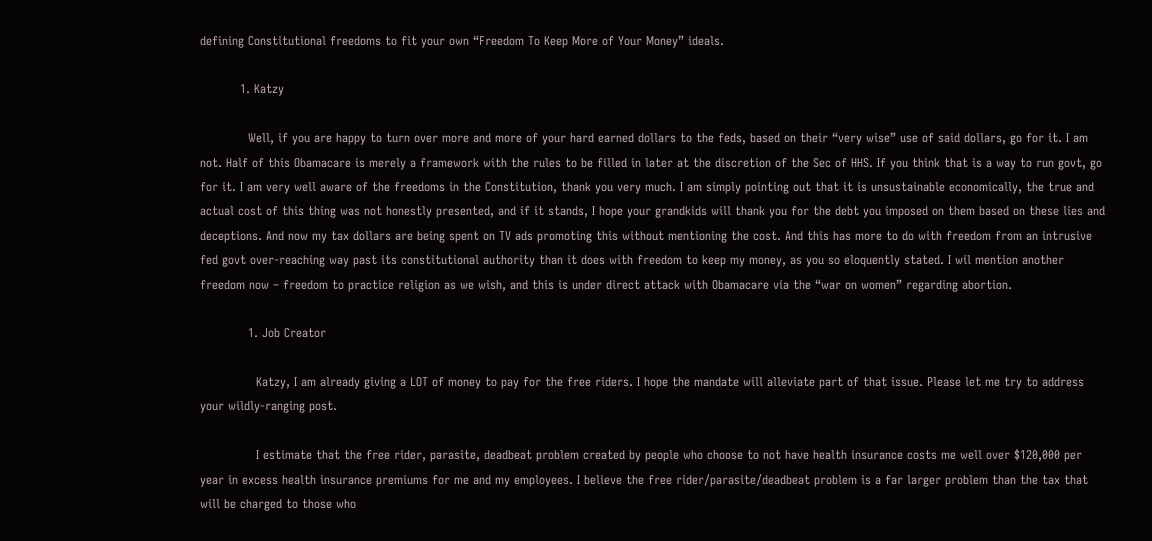defining Constitutional freedoms to fit your own “Freedom To Keep More of Your Money” ideals.

          1. Katzy

            Well, if you are happy to turn over more and more of your hard earned dollars to the feds, based on their “very wise” use of said dollars, go for it. I am not. Half of this Obamacare is merely a framework with the rules to be filled in later at the discretion of the Sec of HHS. If you think that is a way to run govt, go for it. I am very well aware of the freedoms in the Constitution, thank you very much. I am simply pointing out that it is unsustainable economically, the true and actual cost of this thing was not honestly presented, and if it stands, I hope your grandkids will thank you for the debt you imposed on them based on these lies and deceptions. And now my tax dollars are being spent on TV ads promoting this without mentioning the cost. And this has more to do with freedom from an intrusive fed govt over-reaching way past its constitutional authority than it does with freedom to keep my money, as you so eloquently stated. I wil mention another freedom now – freedom to practice religion as we wish, and this is under direct attack with Obamacare via the “war on women” regarding abortion.

            1. Job Creator

              Katzy, I am already giving a LOT of money to pay for the free riders. I hope the mandate will alleviate part of that issue. Please let me try to address your wildly-ranging post.

              I estimate that the free rider, parasite, deadbeat problem created by people who choose to not have health insurance costs me well over $120,000 per year in excess health insurance premiums for me and my employees. I believe the free rider/parasite/deadbeat problem is a far larger problem than the tax that will be charged to those who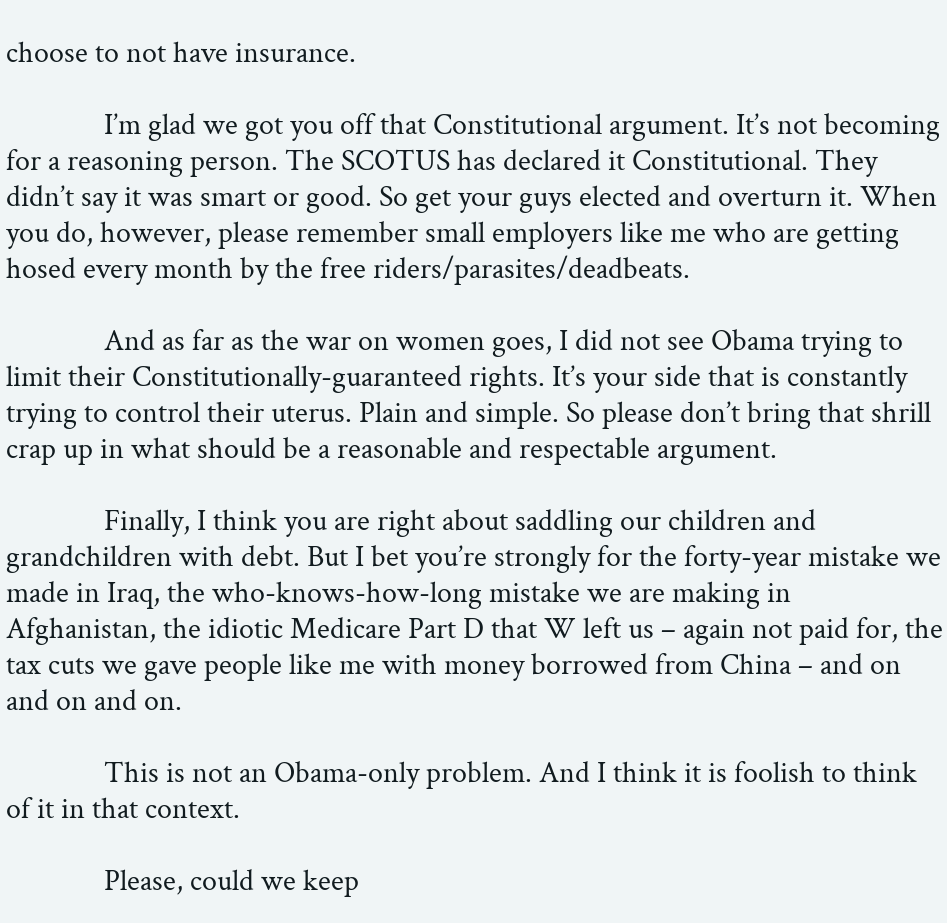choose to not have insurance.

              I’m glad we got you off that Constitutional argument. It’s not becoming for a reasoning person. The SCOTUS has declared it Constitutional. They didn’t say it was smart or good. So get your guys elected and overturn it. When you do, however, please remember small employers like me who are getting hosed every month by the free riders/parasites/deadbeats.

              And as far as the war on women goes, I did not see Obama trying to limit their Constitutionally-guaranteed rights. It’s your side that is constantly trying to control their uterus. Plain and simple. So please don’t bring that shrill crap up in what should be a reasonable and respectable argument.

              Finally, I think you are right about saddling our children and grandchildren with debt. But I bet you’re strongly for the forty-year mistake we made in Iraq, the who-knows-how-long mistake we are making in Afghanistan, the idiotic Medicare Part D that W left us – again not paid for, the tax cuts we gave people like me with money borrowed from China – and on and on and on.

              This is not an Obama-only problem. And I think it is foolish to think of it in that context.

              Please, could we keep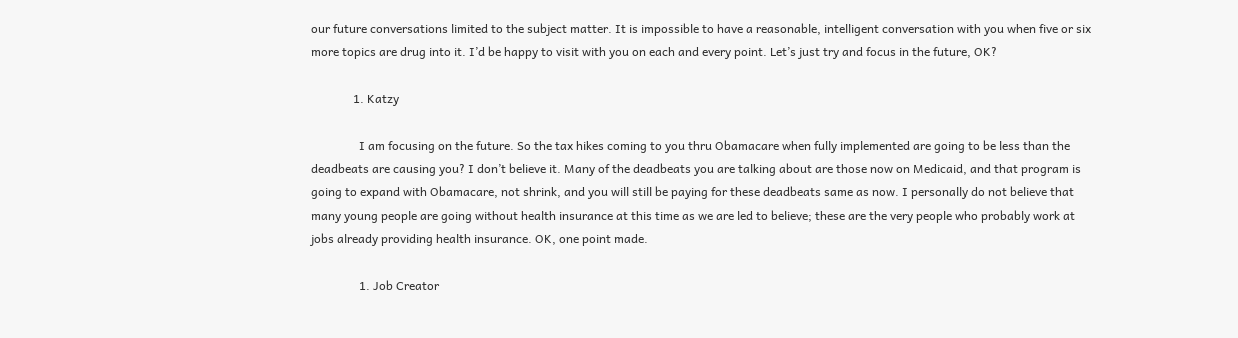our future conversations limited to the subject matter. It is impossible to have a reasonable, intelligent conversation with you when five or six more topics are drug into it. I’d be happy to visit with you on each and every point. Let’s just try and focus in the future, OK?

              1. Katzy

                I am focusing on the future. So the tax hikes coming to you thru Obamacare when fully implemented are going to be less than the deadbeats are causing you? I don’t believe it. Many of the deadbeats you are talking about are those now on Medicaid, and that program is going to expand with Obamacare, not shrink, and you will still be paying for these deadbeats same as now. I personally do not believe that many young people are going without health insurance at this time as we are led to believe; these are the very people who probably work at jobs already providing health insurance. OK, one point made.

                1. Job Creator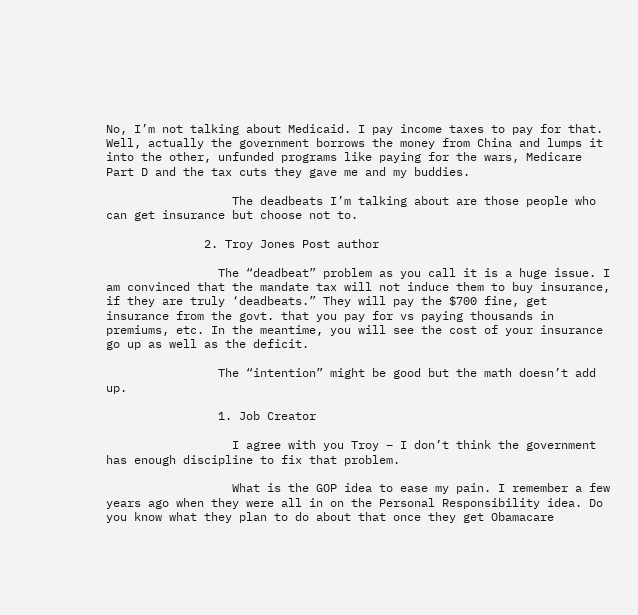No, I’m not talking about Medicaid. I pay income taxes to pay for that. Well, actually the government borrows the money from China and lumps it into the other, unfunded programs like paying for the wars, Medicare Part D and the tax cuts they gave me and my buddies.

                  The deadbeats I’m talking about are those people who can get insurance but choose not to.

              2. Troy Jones Post author

                The “deadbeat” problem as you call it is a huge issue. I am convinced that the mandate tax will not induce them to buy insurance, if they are truly ‘deadbeats.” They will pay the $700 fine, get insurance from the govt. that you pay for vs paying thousands in premiums, etc. In the meantime, you will see the cost of your insurance go up as well as the deficit.

                The “intention” might be good but the math doesn’t add up.

                1. Job Creator

                  I agree with you Troy – I don’t think the government has enough discipline to fix that problem.

                  What is the GOP idea to ease my pain. I remember a few years ago when they were all in on the Personal Responsibility idea. Do you know what they plan to do about that once they get Obamacare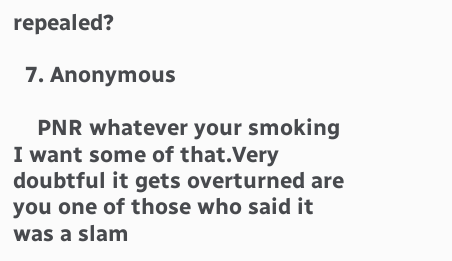repealed?

  7. Anonymous

    PNR whatever your smoking I want some of that.Very doubtful it gets overturned are you one of those who said it was a slam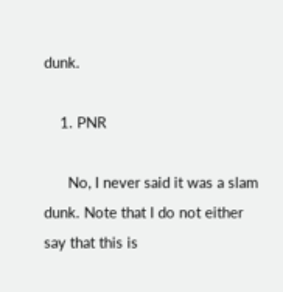dunk.

    1. PNR

      No, I never said it was a slam dunk. Note that I do not either say that this is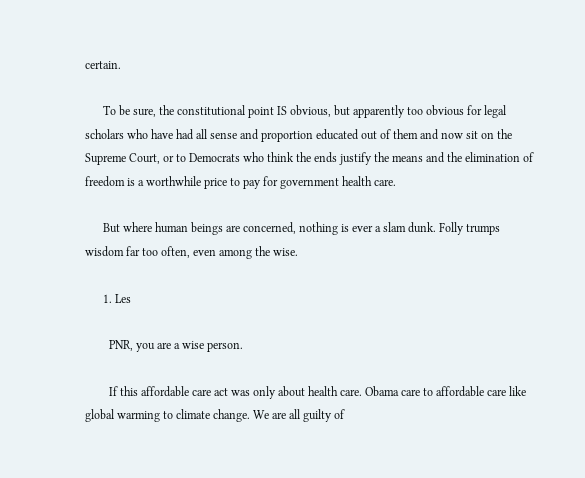certain.

      To be sure, the constitutional point IS obvious, but apparently too obvious for legal scholars who have had all sense and proportion educated out of them and now sit on the Supreme Court, or to Democrats who think the ends justify the means and the elimination of freedom is a worthwhile price to pay for government health care.

      But where human beings are concerned, nothing is ever a slam dunk. Folly trumps wisdom far too often, even among the wise.

      1. Les

        PNR, you are a wise person.

        If this affordable care act was only about health care. Obama care to affordable care like global warming to climate change. We are all guilty of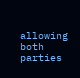allowing both parties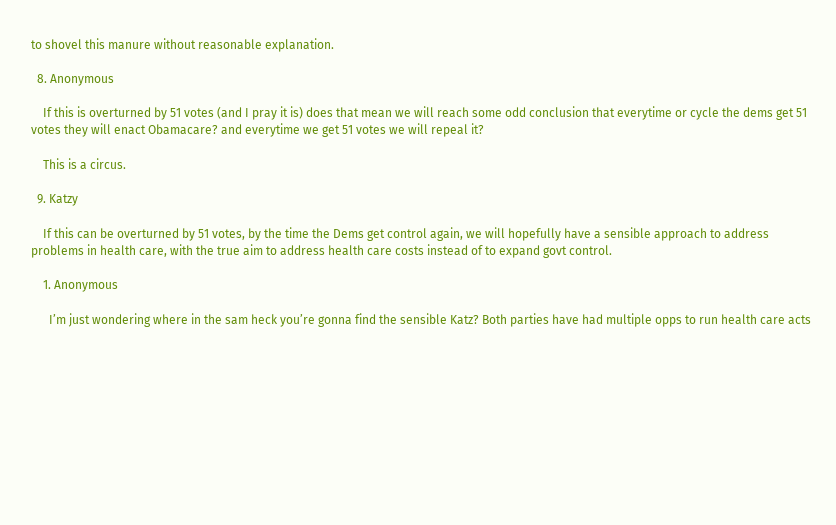to shovel this manure without reasonable explanation.

  8. Anonymous

    If this is overturned by 51 votes (and I pray it is) does that mean we will reach some odd conclusion that everytime or cycle the dems get 51 votes they will enact Obamacare? and everytime we get 51 votes we will repeal it?

    This is a circus.

  9. Katzy

    If this can be overturned by 51 votes, by the time the Dems get control again, we will hopefully have a sensible approach to address problems in health care, with the true aim to address health care costs instead of to expand govt control.

    1. Anonymous

      I’m just wondering where in the sam heck you’re gonna find the sensible Katz? Both parties have had multiple opps to run health care acts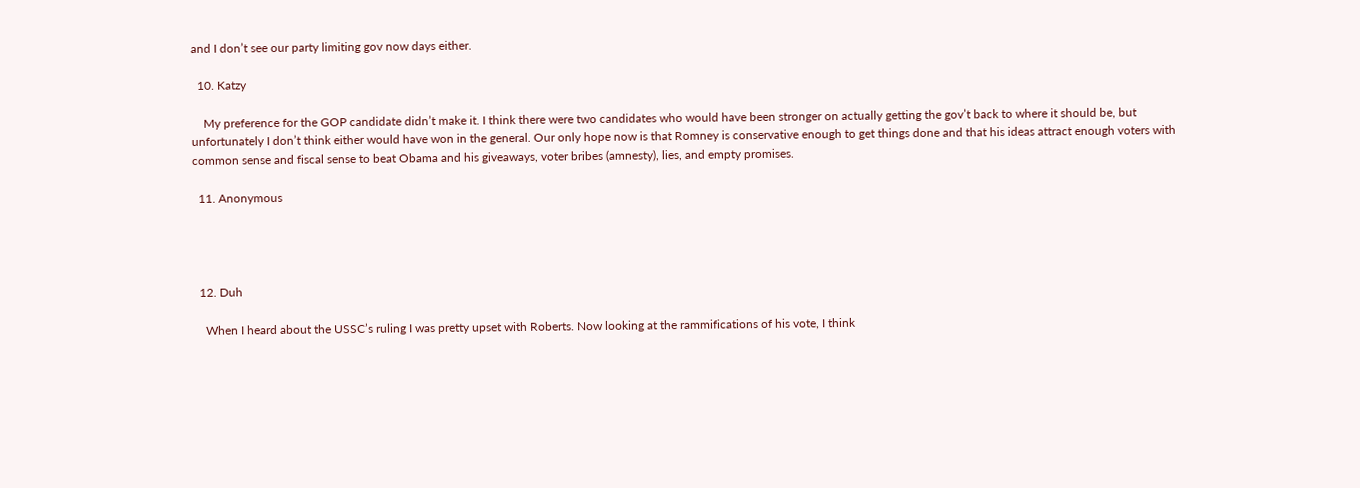and I don’t see our party limiting gov now days either.

  10. Katzy

    My preference for the GOP candidate didn’t make it. I think there were two candidates who would have been stronger on actually getting the gov’t back to where it should be, but unfortunately I don’t think either would have won in the general. Our only hope now is that Romney is conservative enough to get things done and that his ideas attract enough voters with common sense and fiscal sense to beat Obama and his giveaways, voter bribes (amnesty), lies, and empty promises.

  11. Anonymous




  12. Duh

    When I heard about the USSC’s ruling I was pretty upset with Roberts. Now looking at the rammifications of his vote, I think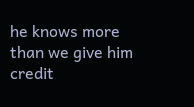he knows more than we give him credit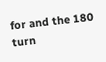for and the 180 turn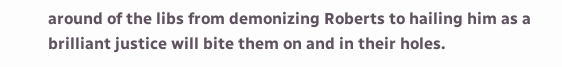around of the libs from demonizing Roberts to hailing him as a brilliant justice will bite them on and in their holes.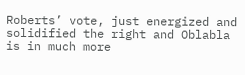Roberts’ vote, just energized and solidified the right and Oblabla is in much more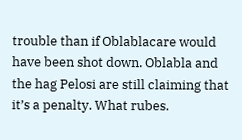trouble than if Oblablacare would have been shot down. Oblabla and the hag Pelosi are still claiming that it’s a penalty. What rubes.